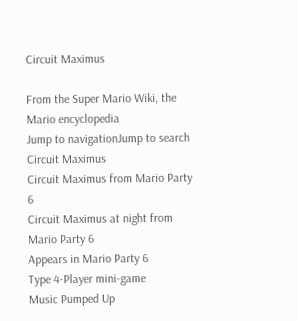Circuit Maximus

From the Super Mario Wiki, the Mario encyclopedia
Jump to navigationJump to search
Circuit Maximus
Circuit Maximus from Mario Party 6
Circuit Maximus at night from Mario Party 6
Appears in Mario Party 6
Type 4-Player mini-game
Music Pumped Up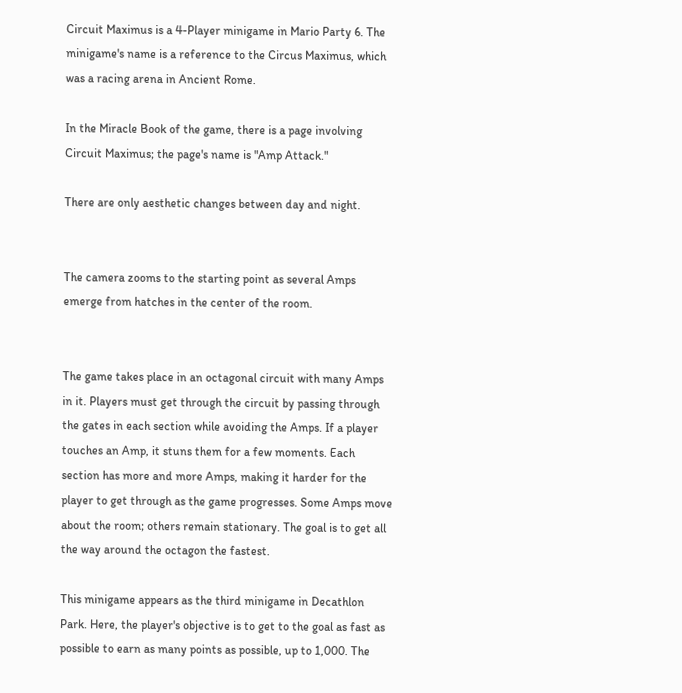Circuit Maximus is a 4-Player minigame in Mario Party 6. The minigame's name is a reference to the Circus Maximus, which was a racing arena in Ancient Rome.

In the Miracle Book of the game, there is a page involving Circuit Maximus; the page's name is "Amp Attack."

There are only aesthetic changes between day and night.


The camera zooms to the starting point as several Amps emerge from hatches in the center of the room.


The game takes place in an octagonal circuit with many Amps in it. Players must get through the circuit by passing through the gates in each section while avoiding the Amps. If a player touches an Amp, it stuns them for a few moments. Each section has more and more Amps, making it harder for the player to get through as the game progresses. Some Amps move about the room; others remain stationary. The goal is to get all the way around the octagon the fastest.

This minigame appears as the third minigame in Decathlon Park. Here, the player's objective is to get to the goal as fast as possible to earn as many points as possible, up to 1,000. The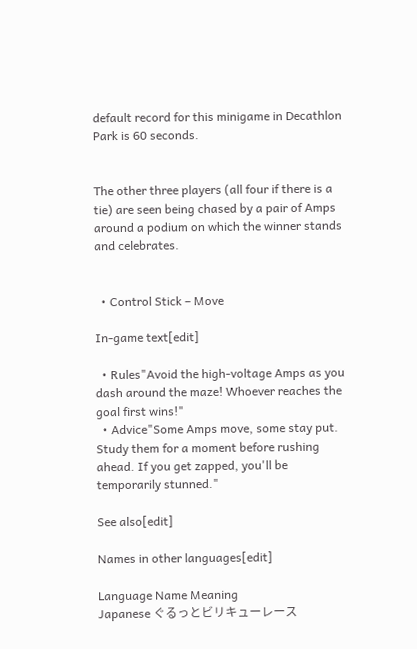default record for this minigame in Decathlon Park is 60 seconds.


The other three players (all four if there is a tie) are seen being chased by a pair of Amps around a podium on which the winner stands and celebrates.


  • Control Stick – Move

In-game text[edit]

  • Rules"Avoid the high-voltage Amps as you dash around the maze! Whoever reaches the goal first wins!"
  • Advice"Some Amps move, some stay put. Study them for a moment before rushing ahead. If you get zapped, you'll be temporarily stunned."

See also[edit]

Names in other languages[edit]

Language Name Meaning
Japanese ぐるっとビリキューレース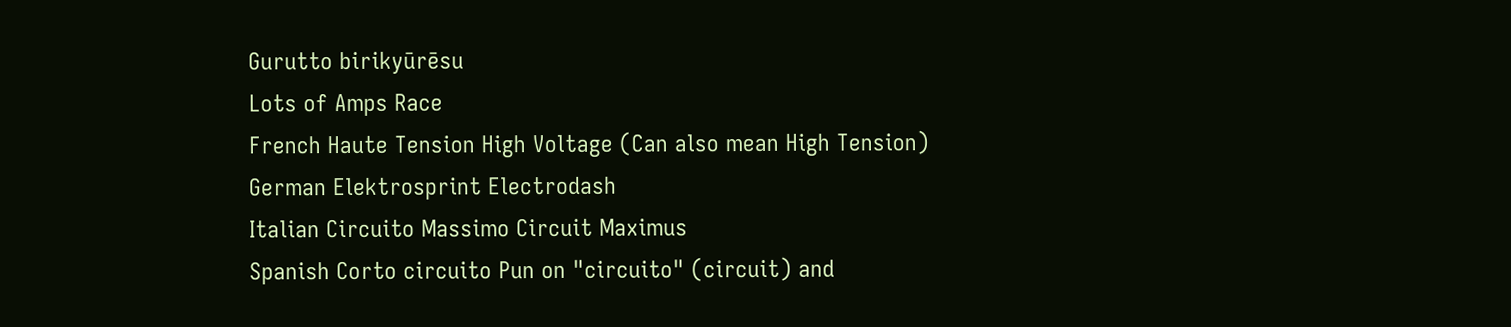Gurutto birikyūrēsu
Lots of Amps Race
French Haute Tension High Voltage (Can also mean High Tension)
German Elektrosprint Electrodash
Italian Circuito Massimo Circuit Maximus
Spanish Corto circuito Pun on "circuito" (circuit) and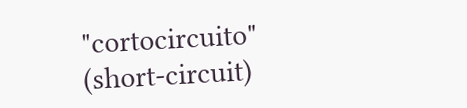"cortocircuito" (short-circuit)